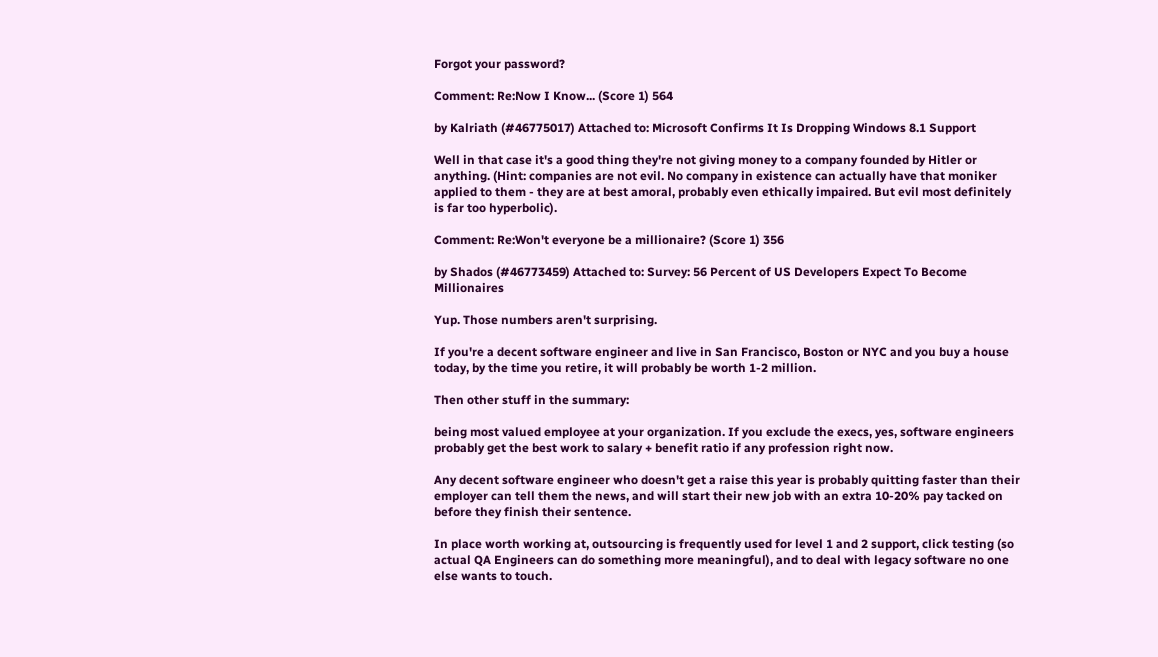Forgot your password?

Comment: Re:Now I Know... (Score 1) 564

by Kalriath (#46775017) Attached to: Microsoft Confirms It Is Dropping Windows 8.1 Support

Well in that case it's a good thing they're not giving money to a company founded by Hitler or anything. (Hint: companies are not evil. No company in existence can actually have that moniker applied to them - they are at best amoral, probably even ethically impaired. But evil most definitely is far too hyperbolic).

Comment: Re:Won't everyone be a millionaire? (Score 1) 356

by Shados (#46773459) Attached to: Survey: 56 Percent of US Developers Expect To Become Millionaires

Yup. Those numbers aren't surprising.

If you're a decent software engineer and live in San Francisco, Boston or NYC and you buy a house today, by the time you retire, it will probably be worth 1-2 million.

Then other stuff in the summary:

being most valued employee at your organization. If you exclude the execs, yes, software engineers probably get the best work to salary + benefit ratio if any profession right now.

Any decent software engineer who doesn't get a raise this year is probably quitting faster than their employer can tell them the news, and will start their new job with an extra 10-20% pay tacked on before they finish their sentence.

In place worth working at, outsourcing is frequently used for level 1 and 2 support, click testing (so actual QA Engineers can do something more meaningful), and to deal with legacy software no one else wants to touch.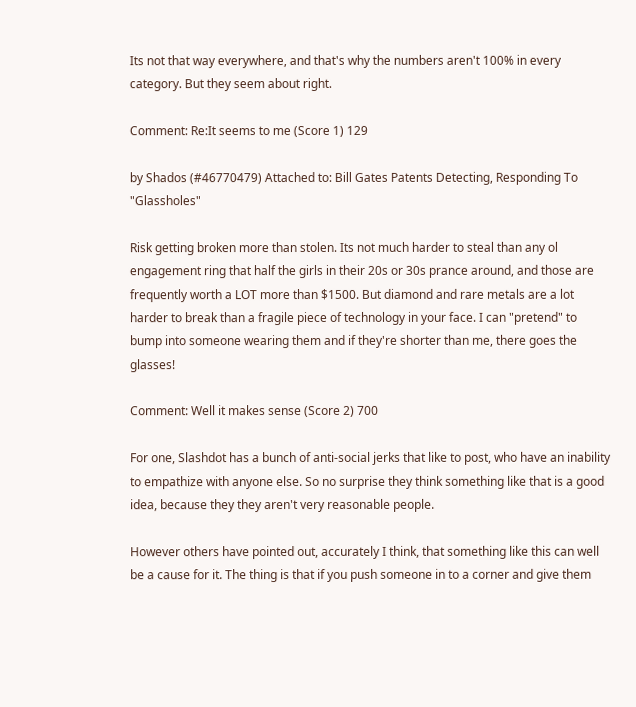Its not that way everywhere, and that's why the numbers aren't 100% in every category. But they seem about right.

Comment: Re:It seems to me (Score 1) 129

by Shados (#46770479) Attached to: Bill Gates Patents Detecting, Responding To "Glassholes"

Risk getting broken more than stolen. Its not much harder to steal than any ol engagement ring that half the girls in their 20s or 30s prance around, and those are frequently worth a LOT more than $1500. But diamond and rare metals are a lot harder to break than a fragile piece of technology in your face. I can "pretend" to bump into someone wearing them and if they're shorter than me, there goes the glasses!

Comment: Well it makes sense (Score 2) 700

For one, Slashdot has a bunch of anti-social jerks that like to post, who have an inability to empathize with anyone else. So no surprise they think something like that is a good idea, because they they aren't very reasonable people.

However others have pointed out, accurately I think, that something like this can well be a cause for it. The thing is that if you push someone in to a corner and give them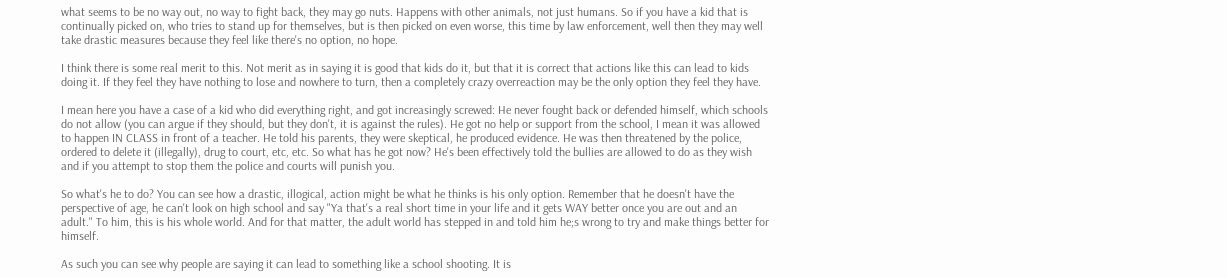what seems to be no way out, no way to fight back, they may go nuts. Happens with other animals, not just humans. So if you have a kid that is continually picked on, who tries to stand up for themselves, but is then picked on even worse, this time by law enforcement, well then they may well take drastic measures because they feel like there's no option, no hope.

I think there is some real merit to this. Not merit as in saying it is good that kids do it, but that it is correct that actions like this can lead to kids doing it. If they feel they have nothing to lose and nowhere to turn, then a completely crazy overreaction may be the only option they feel they have.

I mean here you have a case of a kid who did everything right, and got increasingly screwed: He never fought back or defended himself, which schools do not allow (you can argue if they should, but they don't, it is against the rules). He got no help or support from the school, I mean it was allowed to happen IN CLASS in front of a teacher. He told his parents, they were skeptical, he produced evidence. He was then threatened by the police, ordered to delete it (illegally), drug to court, etc, etc. So what has he got now? He's been effectively told the bullies are allowed to do as they wish and if you attempt to stop them the police and courts will punish you.

So what's he to do? You can see how a drastic, illogical, action might be what he thinks is his only option. Remember that he doesn't have the perspective of age, he can't look on high school and say "Ya that's a real short time in your life and it gets WAY better once you are out and an adult." To him, this is his whole world. And for that matter, the adult world has stepped in and told him he;s wrong to try and make things better for himself.

As such you can see why people are saying it can lead to something like a school shooting. It is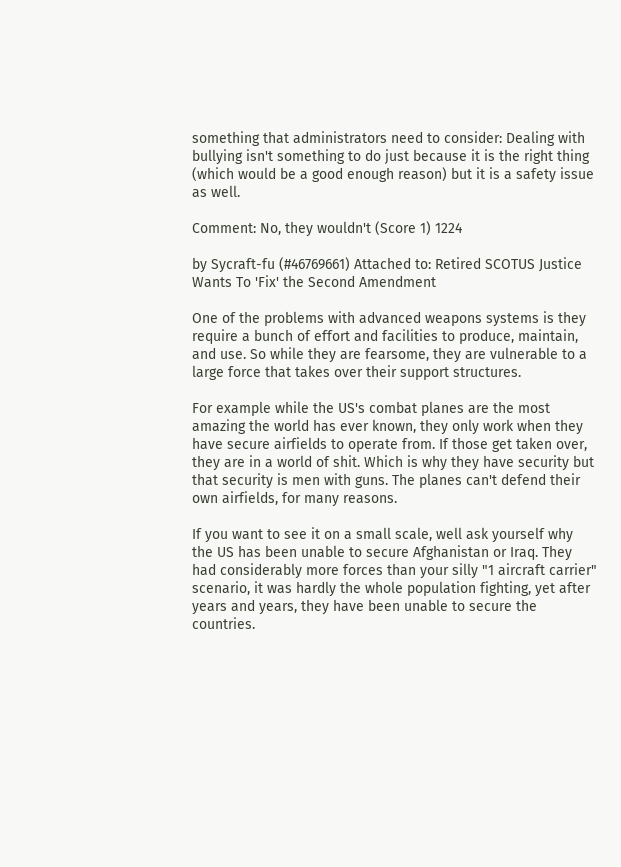something that administrators need to consider: Dealing with bullying isn't something to do just because it is the right thing (which would be a good enough reason) but it is a safety issue as well.

Comment: No, they wouldn't (Score 1) 1224

by Sycraft-fu (#46769661) Attached to: Retired SCOTUS Justice Wants To 'Fix' the Second Amendment

One of the problems with advanced weapons systems is they require a bunch of effort and facilities to produce, maintain, and use. So while they are fearsome, they are vulnerable to a large force that takes over their support structures.

For example while the US's combat planes are the most amazing the world has ever known, they only work when they have secure airfields to operate from. If those get taken over, they are in a world of shit. Which is why they have security but that security is men with guns. The planes can't defend their own airfields, for many reasons.

If you want to see it on a small scale, well ask yourself why the US has been unable to secure Afghanistan or Iraq. They had considerably more forces than your silly "1 aircraft carrier" scenario, it was hardly the whole population fighting, yet after years and years, they have been unable to secure the countries.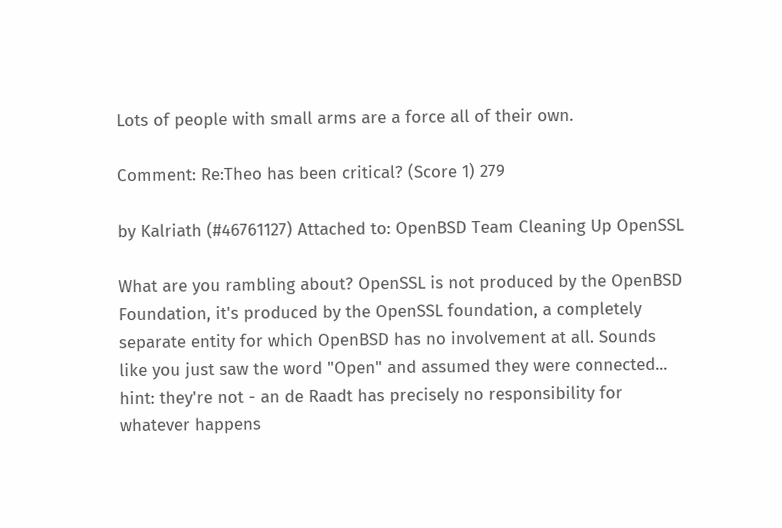Lots of people with small arms are a force all of their own.

Comment: Re:Theo has been critical? (Score 1) 279

by Kalriath (#46761127) Attached to: OpenBSD Team Cleaning Up OpenSSL

What are you rambling about? OpenSSL is not produced by the OpenBSD Foundation, it's produced by the OpenSSL foundation, a completely separate entity for which OpenBSD has no involvement at all. Sounds like you just saw the word "Open" and assumed they were connected... hint: they're not - an de Raadt has precisely no responsibility for whatever happens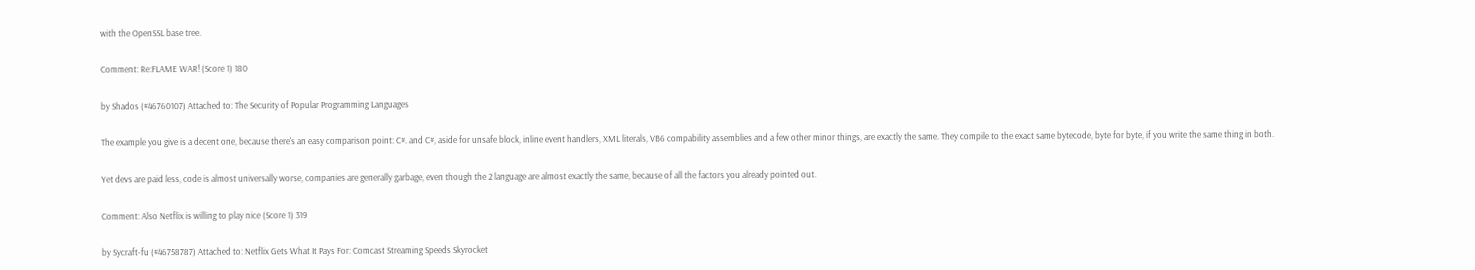with the OpenSSL base tree.

Comment: Re:FLAME WAR! (Score 1) 180

by Shados (#46760107) Attached to: The Security of Popular Programming Languages

The example you give is a decent one, because there's an easy comparison point: C#. and C#, aside for unsafe block, inline event handlers, XML literals, VB6 compability assemblies and a few other minor things, are exactly the same. They compile to the exact same bytecode, byte for byte, if you write the same thing in both.

Yet devs are paid less, code is almost universally worse, companies are generally garbage, even though the 2 language are almost exactly the same, because of all the factors you already pointed out.

Comment: Also Netflix is willing to play nice (Score 1) 319

by Sycraft-fu (#46758787) Attached to: Netflix Gets What It Pays For: Comcast Streaming Speeds Skyrocket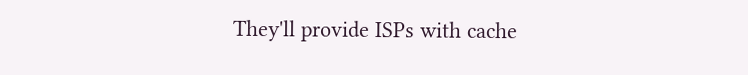They'll provide ISPs with cache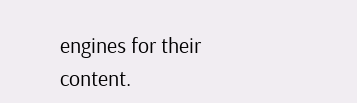engines for their content.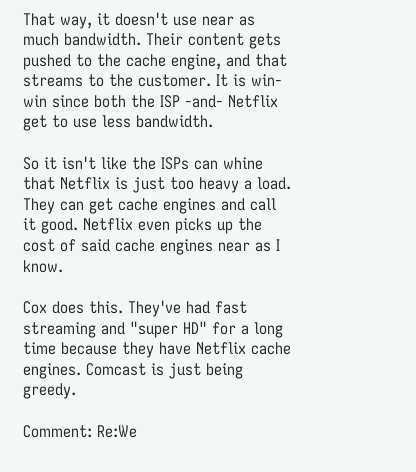That way, it doesn't use near as much bandwidth. Their content gets pushed to the cache engine, and that streams to the customer. It is win-win since both the ISP -and- Netflix get to use less bandwidth.

So it isn't like the ISPs can whine that Netflix is just too heavy a load. They can get cache engines and call it good. Netflix even picks up the cost of said cache engines near as I know.

Cox does this. They've had fast streaming and "super HD" for a long time because they have Netflix cache engines. Comcast is just being greedy.

Comment: Re:We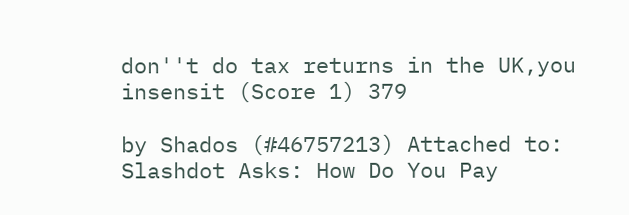don''t do tax returns in the UK,you insensit (Score 1) 379

by Shados (#46757213) Attached to: Slashdot Asks: How Do You Pay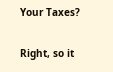Your Taxes?

Right, so it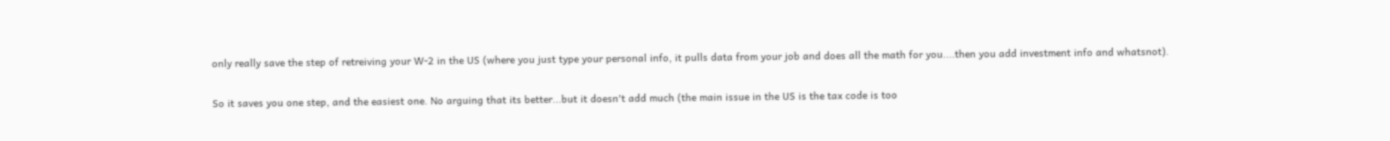only really save the step of retreiving your W-2 in the US (where you just type your personal info, it pulls data from your job and does all the math for you....then you add investment info and whatsnot).

So it saves you one step, and the easiest one. No arguing that its better...but it doesn't add much (the main issue in the US is the tax code is too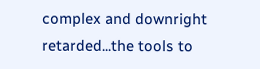complex and downright retarded...the tools to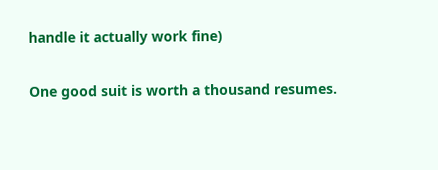handle it actually work fine)

One good suit is worth a thousand resumes.